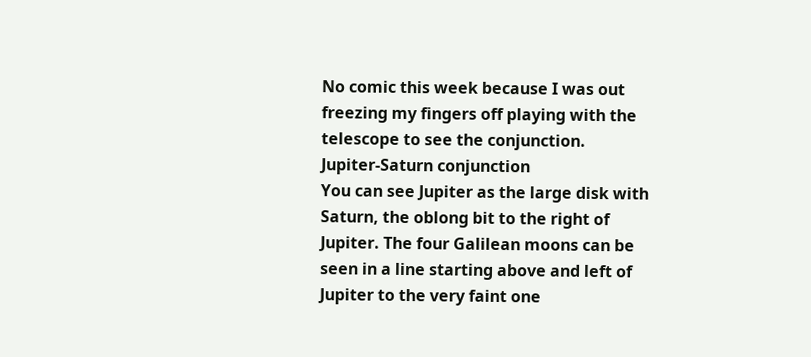No comic this week because I was out freezing my fingers off playing with the telescope to see the conjunction.
Jupiter-Saturn conjunction
You can see Jupiter as the large disk with Saturn, the oblong bit to the right of Jupiter. The four Galilean moons can be seen in a line starting above and left of Jupiter to the very faint one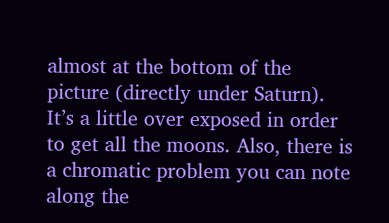almost at the bottom of the picture (directly under Saturn).
It’s a little over exposed in order to get all the moons. Also, there is a chromatic problem you can note along the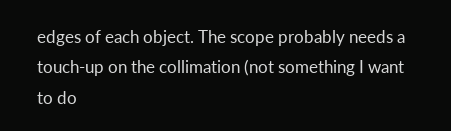edges of each object. The scope probably needs a touch-up on the collimation (not something I want to do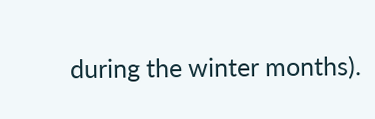during the winter months).